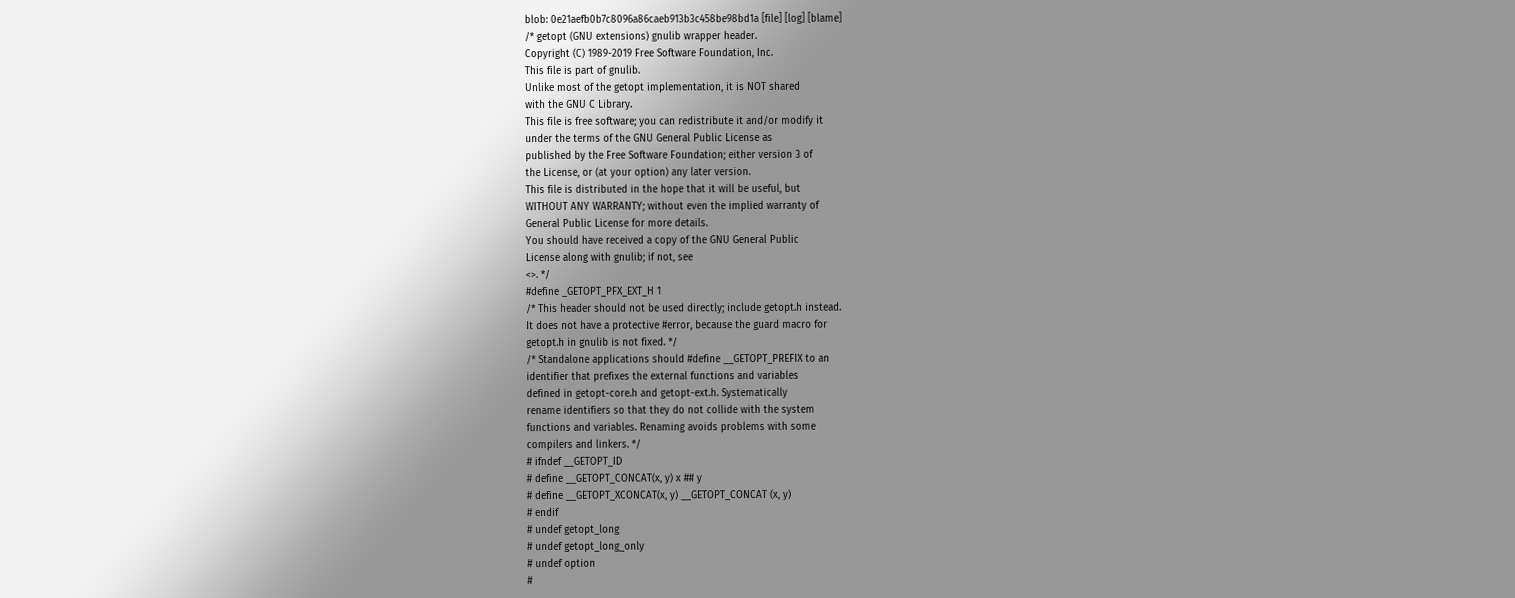blob: 0e21aefb0b7c8096a86caeb913b3c458be98bd1a [file] [log] [blame]
/* getopt (GNU extensions) gnulib wrapper header.
Copyright (C) 1989-2019 Free Software Foundation, Inc.
This file is part of gnulib.
Unlike most of the getopt implementation, it is NOT shared
with the GNU C Library.
This file is free software; you can redistribute it and/or modify it
under the terms of the GNU General Public License as
published by the Free Software Foundation; either version 3 of
the License, or (at your option) any later version.
This file is distributed in the hope that it will be useful, but
WITHOUT ANY WARRANTY; without even the implied warranty of
General Public License for more details.
You should have received a copy of the GNU General Public
License along with gnulib; if not, see
<>. */
#define _GETOPT_PFX_EXT_H 1
/* This header should not be used directly; include getopt.h instead.
It does not have a protective #error, because the guard macro for
getopt.h in gnulib is not fixed. */
/* Standalone applications should #define __GETOPT_PREFIX to an
identifier that prefixes the external functions and variables
defined in getopt-core.h and getopt-ext.h. Systematically
rename identifiers so that they do not collide with the system
functions and variables. Renaming avoids problems with some
compilers and linkers. */
# ifndef __GETOPT_ID
# define __GETOPT_CONCAT(x, y) x ## y
# define __GETOPT_XCONCAT(x, y) __GETOPT_CONCAT (x, y)
# endif
# undef getopt_long
# undef getopt_long_only
# undef option
#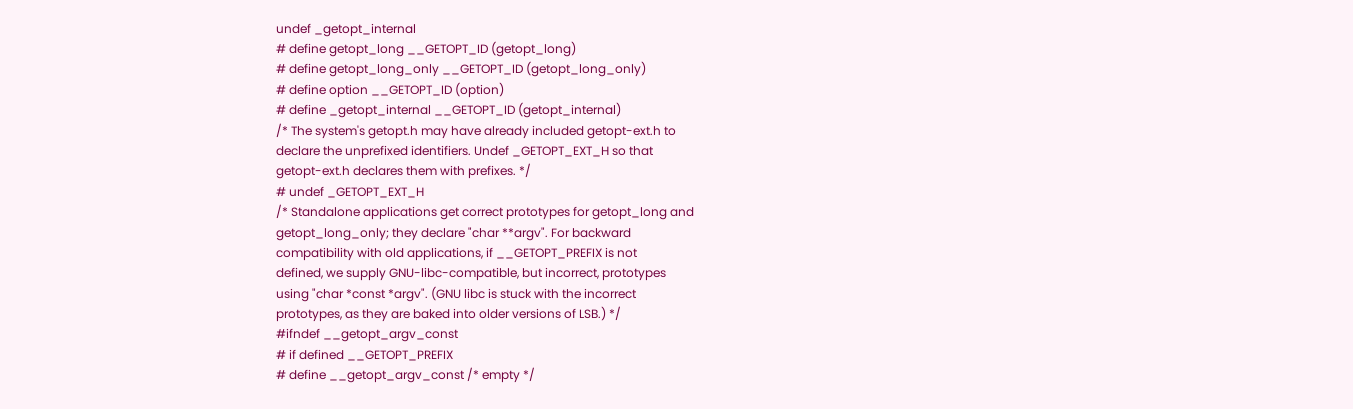undef _getopt_internal
# define getopt_long __GETOPT_ID (getopt_long)
# define getopt_long_only __GETOPT_ID (getopt_long_only)
# define option __GETOPT_ID (option)
# define _getopt_internal __GETOPT_ID (getopt_internal)
/* The system's getopt.h may have already included getopt-ext.h to
declare the unprefixed identifiers. Undef _GETOPT_EXT_H so that
getopt-ext.h declares them with prefixes. */
# undef _GETOPT_EXT_H
/* Standalone applications get correct prototypes for getopt_long and
getopt_long_only; they declare "char **argv". For backward
compatibility with old applications, if __GETOPT_PREFIX is not
defined, we supply GNU-libc-compatible, but incorrect, prototypes
using "char *const *argv". (GNU libc is stuck with the incorrect
prototypes, as they are baked into older versions of LSB.) */
#ifndef __getopt_argv_const
# if defined __GETOPT_PREFIX
# define __getopt_argv_const /* empty */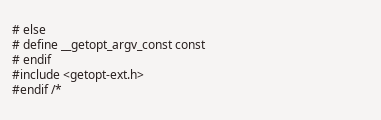# else
# define __getopt_argv_const const
# endif
#include <getopt-ext.h>
#endif /*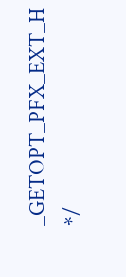_GETOPT_PFX_EXT_H */